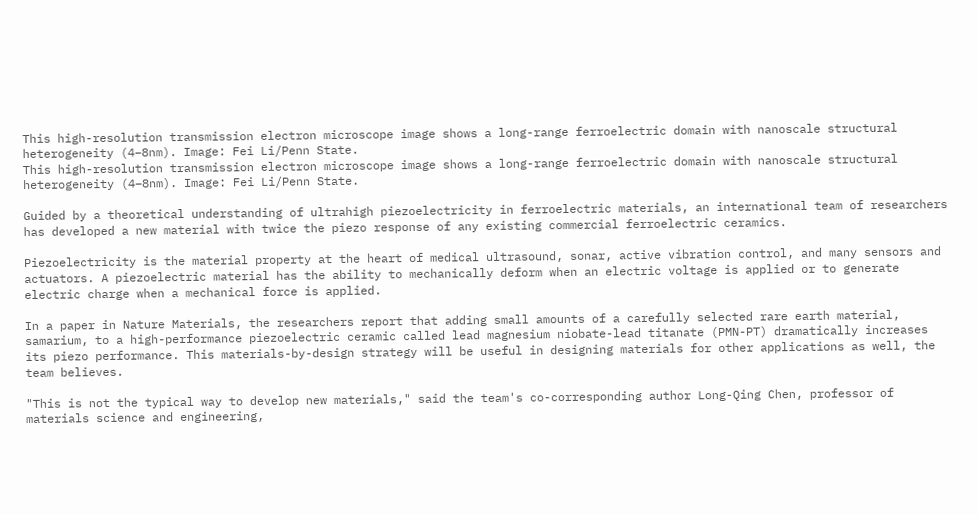This high-resolution transmission electron microscope image shows a long-range ferroelectric domain with nanoscale structural heterogeneity (4–8nm). Image: Fei Li/Penn State.
This high-resolution transmission electron microscope image shows a long-range ferroelectric domain with nanoscale structural heterogeneity (4–8nm). Image: Fei Li/Penn State.

Guided by a theoretical understanding of ultrahigh piezoelectricity in ferroelectric materials, an international team of researchers has developed a new material with twice the piezo response of any existing commercial ferroelectric ceramics.

Piezoelectricity is the material property at the heart of medical ultrasound, sonar, active vibration control, and many sensors and actuators. A piezoelectric material has the ability to mechanically deform when an electric voltage is applied or to generate electric charge when a mechanical force is applied.

In a paper in Nature Materials, the researchers report that adding small amounts of a carefully selected rare earth material, samarium, to a high-performance piezoelectric ceramic called lead magnesium niobate-lead titanate (PMN-PT) dramatically increases its piezo performance. This materials-by-design strategy will be useful in designing materials for other applications as well, the team believes.

"This is not the typical way to develop new materials," said the team's co-corresponding author Long-Qing Chen, professor of materials science and engineering,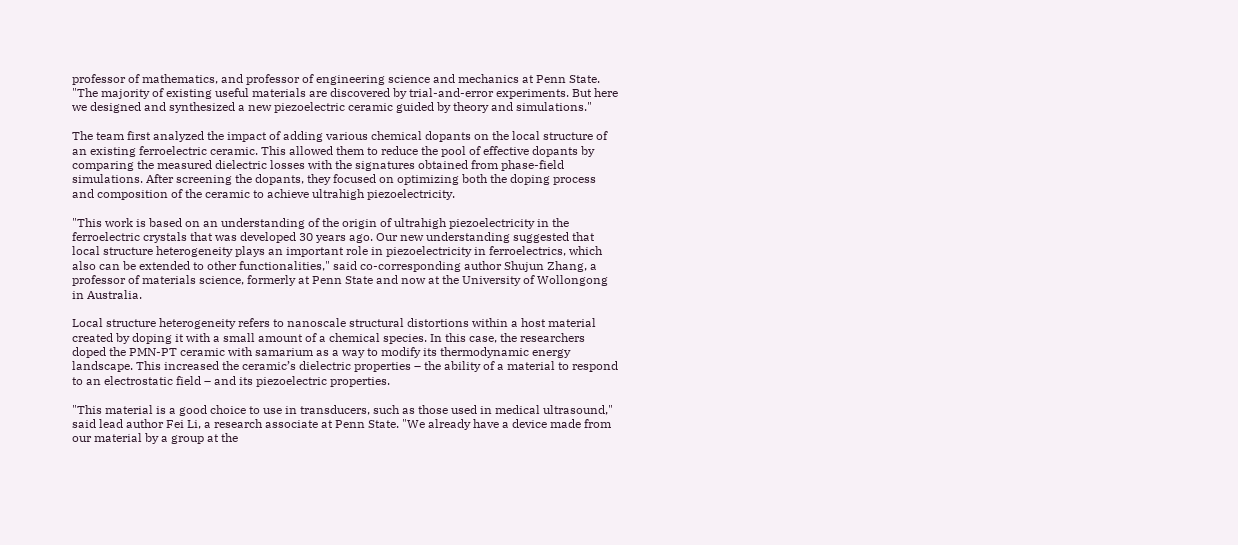professor of mathematics, and professor of engineering science and mechanics at Penn State. "The majority of existing useful materials are discovered by trial-and-error experiments. But here we designed and synthesized a new piezoelectric ceramic guided by theory and simulations."

The team first analyzed the impact of adding various chemical dopants on the local structure of an existing ferroelectric ceramic. This allowed them to reduce the pool of effective dopants by comparing the measured dielectric losses with the signatures obtained from phase-field simulations. After screening the dopants, they focused on optimizing both the doping process and composition of the ceramic to achieve ultrahigh piezoelectricity.

"This work is based on an understanding of the origin of ultrahigh piezoelectricity in the ferroelectric crystals that was developed 30 years ago. Our new understanding suggested that local structure heterogeneity plays an important role in piezoelectricity in ferroelectrics, which also can be extended to other functionalities," said co-corresponding author Shujun Zhang, a professor of materials science, formerly at Penn State and now at the University of Wollongong in Australia.

Local structure heterogeneity refers to nanoscale structural distortions within a host material created by doping it with a small amount of a chemical species. In this case, the researchers doped the PMN-PT ceramic with samarium as a way to modify its thermodynamic energy landscape. This increased the ceramic’s dielectric properties – the ability of a material to respond to an electrostatic field – and its piezoelectric properties.

"This material is a good choice to use in transducers, such as those used in medical ultrasound," said lead author Fei Li, a research associate at Penn State. "We already have a device made from our material by a group at the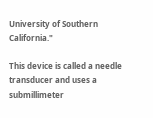University of Southern California."

This device is called a needle transducer and uses a submillimeter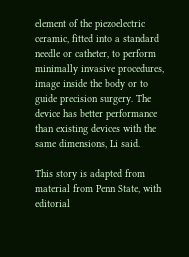element of the piezoelectric ceramic, fitted into a standard needle or catheter, to perform minimally invasive procedures, image inside the body or to guide precision surgery. The device has better performance than existing devices with the same dimensions, Li said.

This story is adapted from material from Penn State, with editorial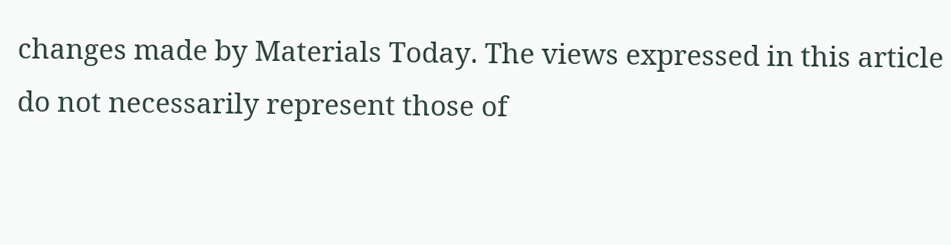changes made by Materials Today. The views expressed in this article do not necessarily represent those of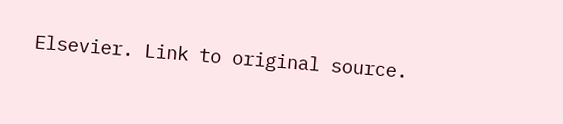Elsevier. Link to original source.